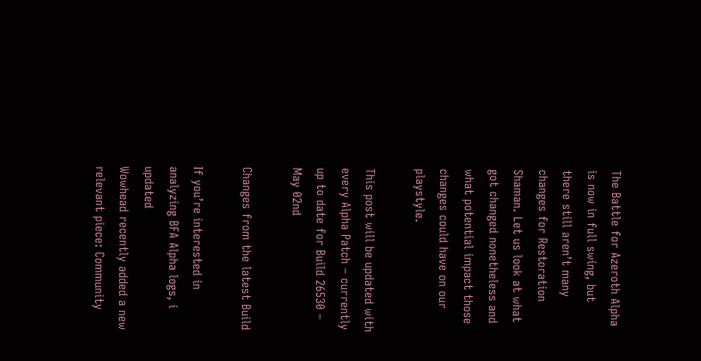The Battle for Azeroth Alpha is now in full swing, but there still aren’t many changes for Restoration Shaman. Let us look at what got changed nonetheless and what potential impact those changes could have on our playstyle.

This post will be updated with every Alpha Patch – currently up to date for Build 26530 – May 02nd

Changes from the latest Build

If you’re interested in analyzing BFA Alpha logs, i updated
Wowhead recently added a new relevant piece: Community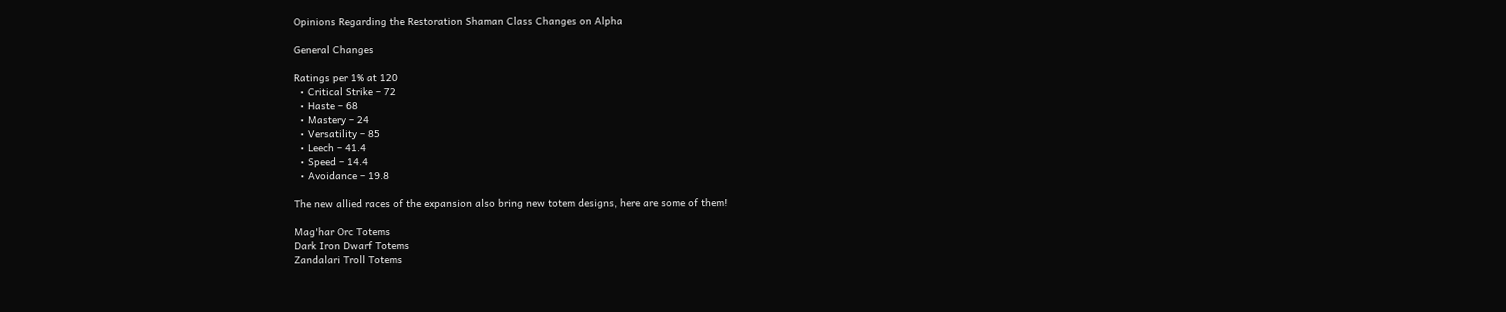Opinions Regarding the Restoration Shaman Class Changes on Alpha

General Changes

Ratings per 1% at 120
  • Critical Strike – 72
  • Haste – 68
  • Mastery – 24
  • Versatility – 85
  • Leech – 41.4
  • Speed – 14.4
  • Avoidance – 19.8

The new allied races of the expansion also bring new totem designs, here are some of them!

Mag'har Orc Totems
Dark Iron Dwarf Totems
Zandalari Troll Totems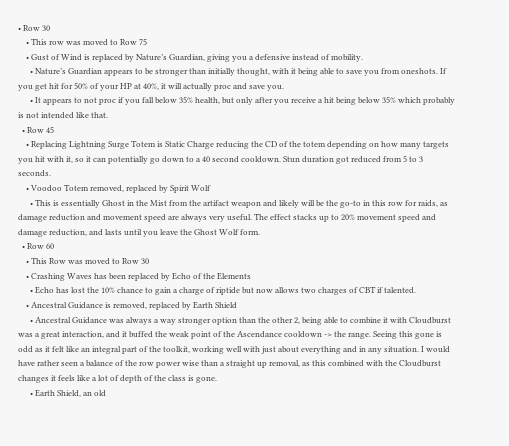• Row 30
    • This row was moved to Row 75
    • Gust of Wind is replaced by Nature’s Guardian, giving you a defensive instead of mobility.
      • Nature’s Guardian appears to be stronger than initially thought, with it being able to save you from oneshots. If you get hit for 50% of your HP at 40%, it will actually proc and save you.
      • It appears to not proc if you fall below 35% health, but only after you receive a hit being below 35% which probably is not intended like that.
  • Row 45
    • Replacing Lightning Surge Totem is Static Charge reducing the CD of the totem depending on how many targets you hit with it, so it can potentially go down to a 40 second cooldown. Stun duration got reduced from 5 to 3 seconds.
    • Voodoo Totem removed, replaced by Spirit Wolf
      • This is essentially Ghost in the Mist from the artifact weapon and likely will be the go-to in this row for raids, as damage reduction and movement speed are always very useful. The effect stacks up to 20% movement speed and damage reduction, and lasts until you leave the Ghost Wolf form.
  • Row 60
    • This Row was moved to Row 30
    • Crashing Waves has been replaced by Echo of the Elements
      • Echo has lost the 10% chance to gain a charge of riptide but now allows two charges of CBT if talented.
    • Ancestral Guidance is removed, replaced by Earth Shield
      • Ancestral Guidance was always a way stronger option than the other 2, being able to combine it with Cloudburst was a great interaction, and it buffed the weak point of the Ascendance cooldown -> the range. Seeing this gone is odd as it felt like an integral part of the toolkit, working well with just about everything and in any situation. I would have rather seen a balance of the row power wise than a straight up removal, as this combined with the Cloudburst changes it feels like a lot of depth of the class is gone.
      • Earth Shield, an old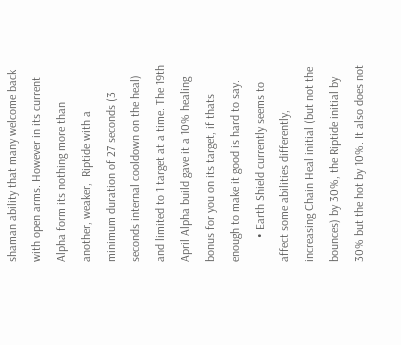shaman ability that many welcome back with open arms. However in its current Alpha form its nothing more than another, weaker,  Riptide with a minimum duration of 27 seconds (3 seconds internal cooldown on the heal) and limited to 1 target at a time. The 19th April Alpha build gave it a 10% healing bonus for you on its target, if thats enough to make it good is hard to say.
        • Earth Shield currently seems to affect some abilities differently, increasing Chain Heal initial (but not the bounces) by 30%, the Riptide initial by 30% but the hot by 10%. It also does not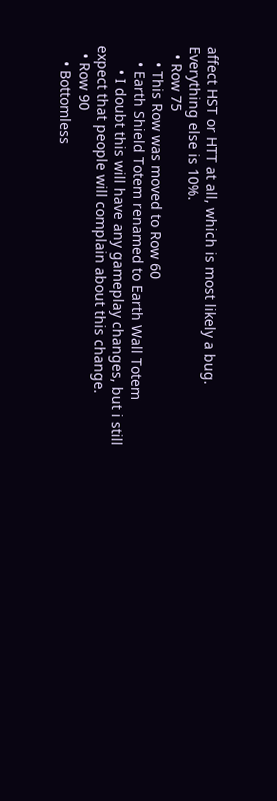affect HST or HTT at all, which is most likely a bug. Everything else is 10%.
  • Row 75
    • This Row was moved to Row 60
    • Earth Shield Totem renamed to Earth Wall Totem
      • I doubt this will have any gameplay changes, but i still expect that people will complain about this change.
  • Row 90
    • Bottomless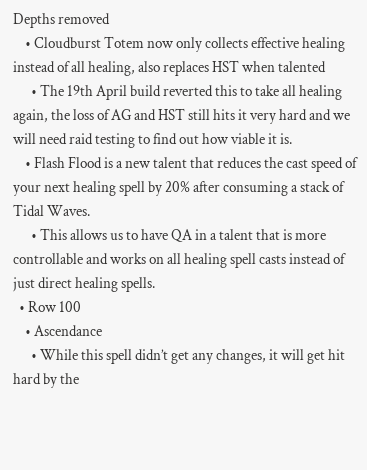Depths removed
    • Cloudburst Totem now only collects effective healing instead of all healing, also replaces HST when talented
      • The 19th April build reverted this to take all healing again, the loss of AG and HST still hits it very hard and we will need raid testing to find out how viable it is.
    • Flash Flood is a new talent that reduces the cast speed of your next healing spell by 20% after consuming a stack of Tidal Waves.
      • This allows us to have QA in a talent that is more controllable and works on all healing spell casts instead of just direct healing spells.
  • Row 100
    • Ascendance
      • While this spell didn’t get any changes, it will get hit hard by the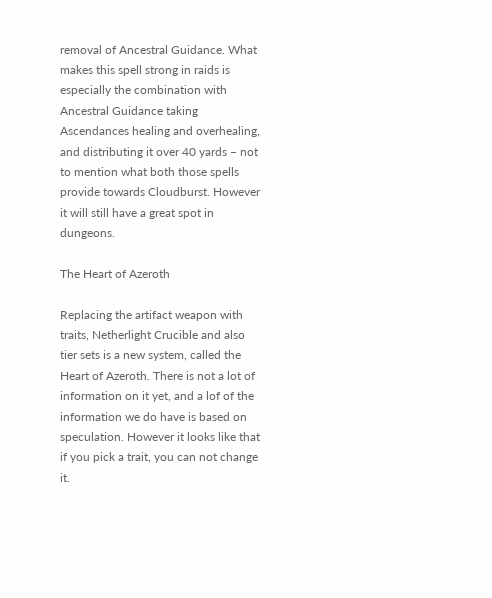removal of Ancestral Guidance. What makes this spell strong in raids is especially the combination with Ancestral Guidance taking Ascendances healing and overhealing, and distributing it over 40 yards – not to mention what both those spells provide towards Cloudburst. However it will still have a great spot in dungeons.

The Heart of Azeroth

Replacing the artifact weapon with traits, Netherlight Crucible and also tier sets is a new system, called the Heart of Azeroth. There is not a lot of information on it yet, and a lof of the information we do have is based on speculation. However it looks like that if you pick a trait, you can not change it.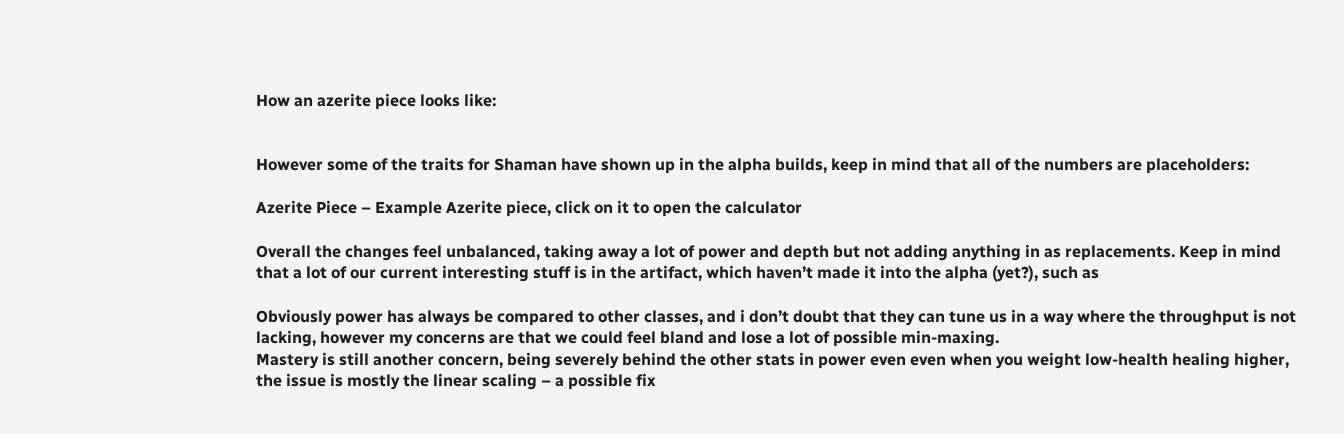How an azerite piece looks like:


However some of the traits for Shaman have shown up in the alpha builds, keep in mind that all of the numbers are placeholders:

Azerite Piece – Example Azerite piece, click on it to open the calculator

Overall the changes feel unbalanced, taking away a lot of power and depth but not adding anything in as replacements. Keep in mind that a lot of our current interesting stuff is in the artifact, which haven’t made it into the alpha (yet?), such as

Obviously power has always be compared to other classes, and i don’t doubt that they can tune us in a way where the throughput is not lacking, however my concerns are that we could feel bland and lose a lot of possible min-maxing.
Mastery is still another concern, being severely behind the other stats in power even even when you weight low-health healing higher, the issue is mostly the linear scaling – a possible fix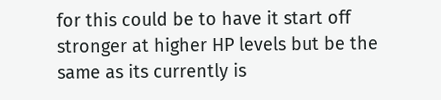for this could be to have it start off stronger at higher HP levels but be the same as its currently is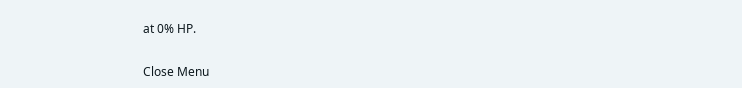at 0% HP.


Close Menu